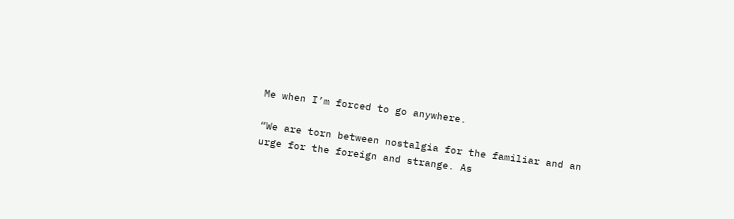Me when I’m forced to go anywhere.

“We are torn between nostalgia for the familiar and an urge for the foreign and strange. As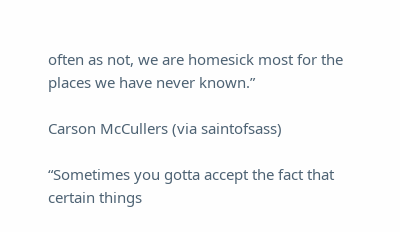often as not, we are homesick most for the places we have never known.”

Carson McCullers (via saintofsass)

“Sometimes you gotta accept the fact that certain things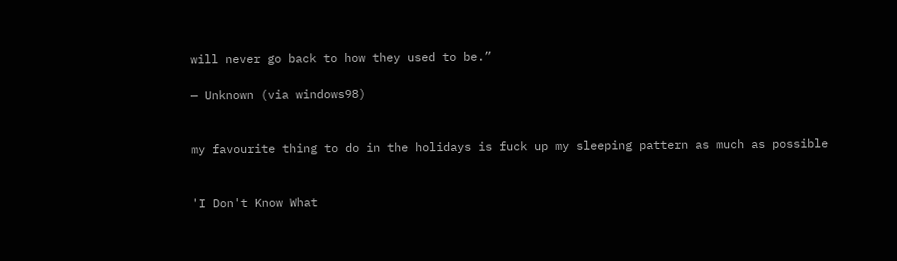will never go back to how they used to be.”

— Unknown (via windows98)


my favourite thing to do in the holidays is fuck up my sleeping pattern as much as possible


'I Don't Know What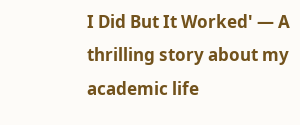I Did But It Worked' — A thrilling story about my academic life